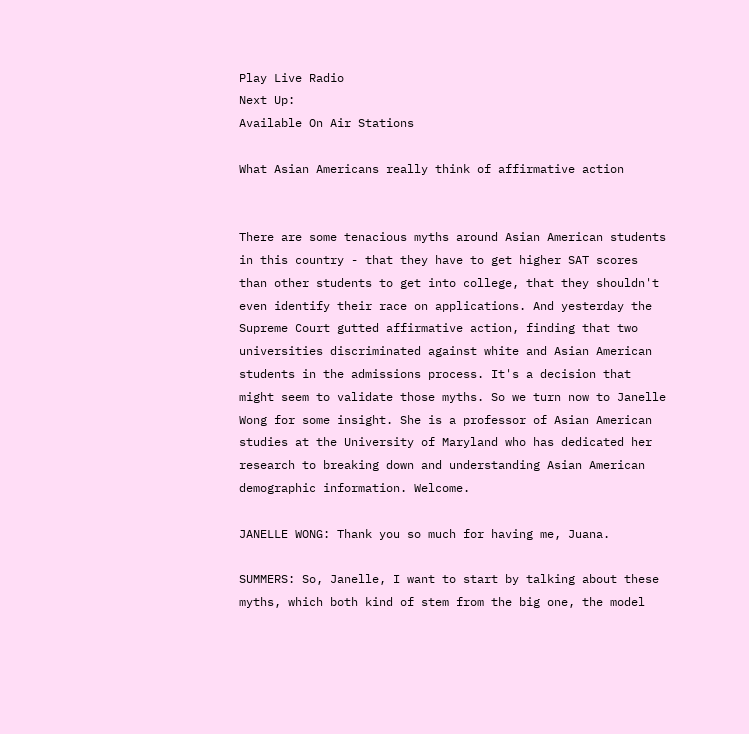Play Live Radio
Next Up:
Available On Air Stations

What Asian Americans really think of affirmative action


There are some tenacious myths around Asian American students in this country - that they have to get higher SAT scores than other students to get into college, that they shouldn't even identify their race on applications. And yesterday the Supreme Court gutted affirmative action, finding that two universities discriminated against white and Asian American students in the admissions process. It's a decision that might seem to validate those myths. So we turn now to Janelle Wong for some insight. She is a professor of Asian American studies at the University of Maryland who has dedicated her research to breaking down and understanding Asian American demographic information. Welcome.

JANELLE WONG: Thank you so much for having me, Juana.

SUMMERS: So, Janelle, I want to start by talking about these myths, which both kind of stem from the big one, the model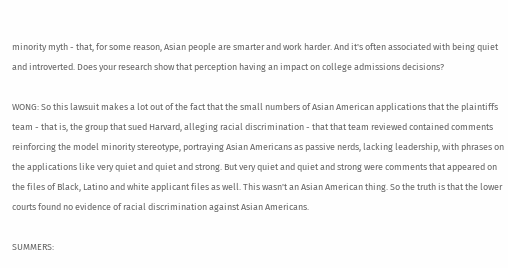minority myth - that, for some reason, Asian people are smarter and work harder. And it's often associated with being quiet and introverted. Does your research show that perception having an impact on college admissions decisions?

WONG: So this lawsuit makes a lot out of the fact that the small numbers of Asian American applications that the plaintiffs team - that is, the group that sued Harvard, alleging racial discrimination - that that team reviewed contained comments reinforcing the model minority stereotype, portraying Asian Americans as passive nerds, lacking leadership, with phrases on the applications like very quiet and quiet and strong. But very quiet and quiet and strong were comments that appeared on the files of Black, Latino and white applicant files as well. This wasn't an Asian American thing. So the truth is that the lower courts found no evidence of racial discrimination against Asian Americans.

SUMMERS: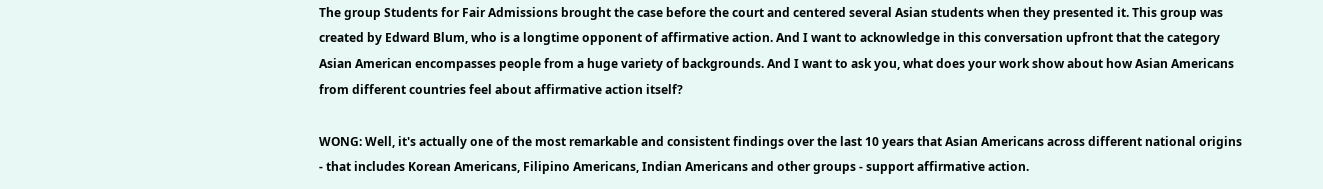The group Students for Fair Admissions brought the case before the court and centered several Asian students when they presented it. This group was created by Edward Blum, who is a longtime opponent of affirmative action. And I want to acknowledge in this conversation upfront that the category Asian American encompasses people from a huge variety of backgrounds. And I want to ask you, what does your work show about how Asian Americans from different countries feel about affirmative action itself?

WONG: Well, it's actually one of the most remarkable and consistent findings over the last 10 years that Asian Americans across different national origins - that includes Korean Americans, Filipino Americans, Indian Americans and other groups - support affirmative action.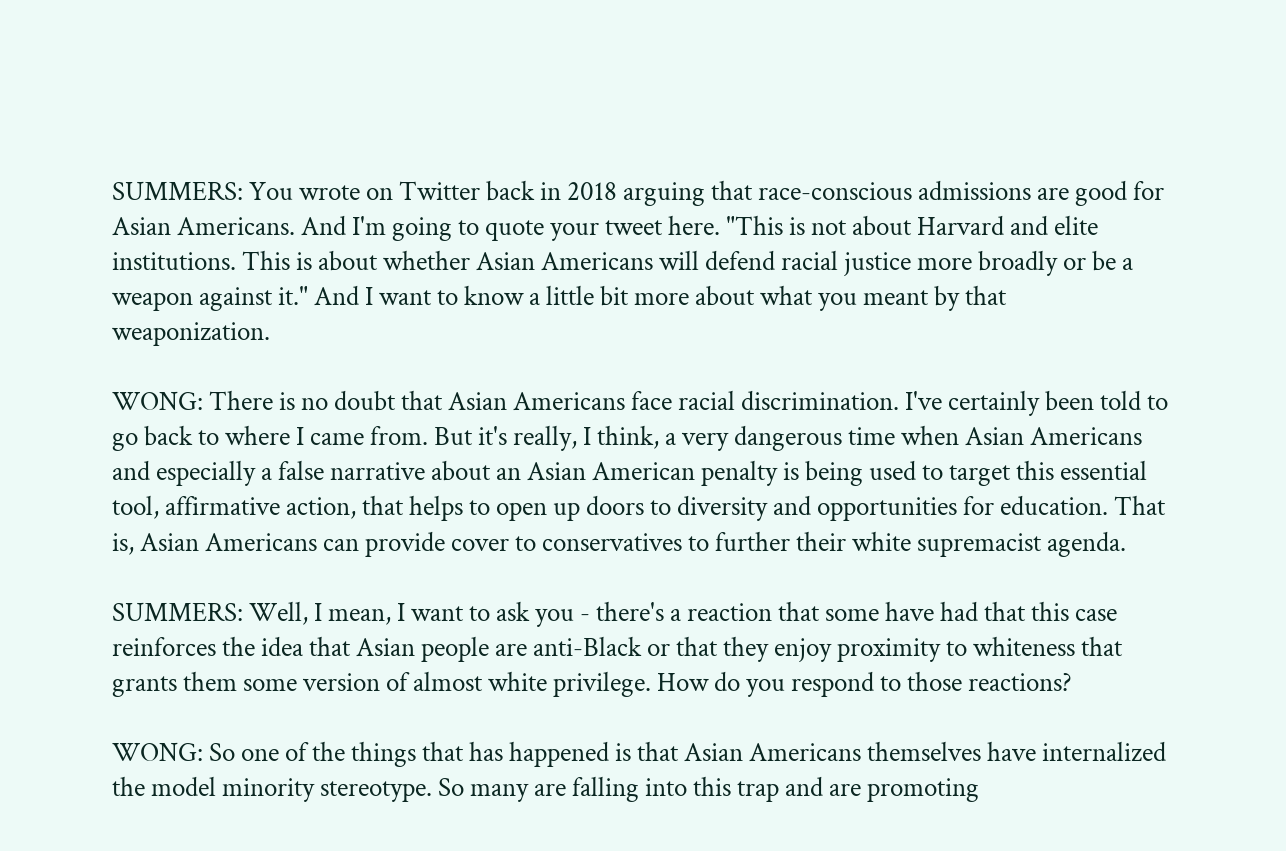SUMMERS: You wrote on Twitter back in 2018 arguing that race-conscious admissions are good for Asian Americans. And I'm going to quote your tweet here. "This is not about Harvard and elite institutions. This is about whether Asian Americans will defend racial justice more broadly or be a weapon against it." And I want to know a little bit more about what you meant by that weaponization.

WONG: There is no doubt that Asian Americans face racial discrimination. I've certainly been told to go back to where I came from. But it's really, I think, a very dangerous time when Asian Americans and especially a false narrative about an Asian American penalty is being used to target this essential tool, affirmative action, that helps to open up doors to diversity and opportunities for education. That is, Asian Americans can provide cover to conservatives to further their white supremacist agenda.

SUMMERS: Well, I mean, I want to ask you - there's a reaction that some have had that this case reinforces the idea that Asian people are anti-Black or that they enjoy proximity to whiteness that grants them some version of almost white privilege. How do you respond to those reactions?

WONG: So one of the things that has happened is that Asian Americans themselves have internalized the model minority stereotype. So many are falling into this trap and are promoting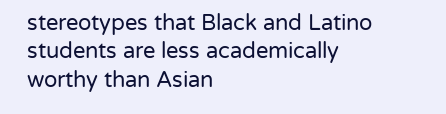stereotypes that Black and Latino students are less academically worthy than Asian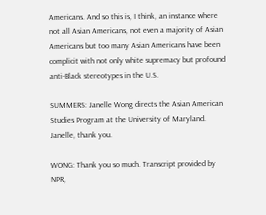Americans. And so this is, I think, an instance where not all Asian Americans, not even a majority of Asian Americans but too many Asian Americans have been complicit with not only white supremacy but profound anti-Black stereotypes in the U.S.

SUMMERS: Janelle Wong directs the Asian American Studies Program at the University of Maryland. Janelle, thank you.

WONG: Thank you so much. Transcript provided by NPR,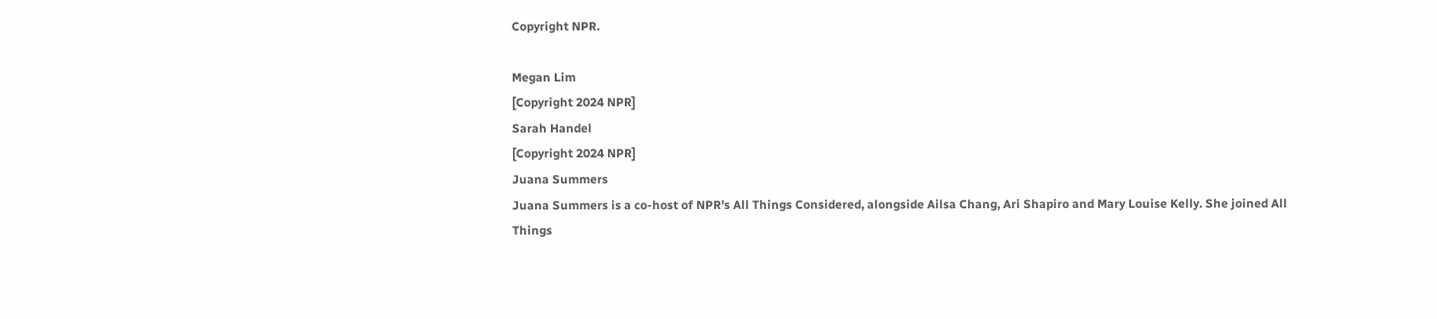Copyright NPR.

Megan Lim
[Copyright 2024 NPR]
Sarah Handel
[Copyright 2024 NPR]
Juana Summers
Juana Summers is a co-host of NPR's All Things Considered, alongside Ailsa Chang, Ari Shapiro and Mary Louise Kelly. She joined All Things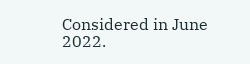Considered in June 2022.